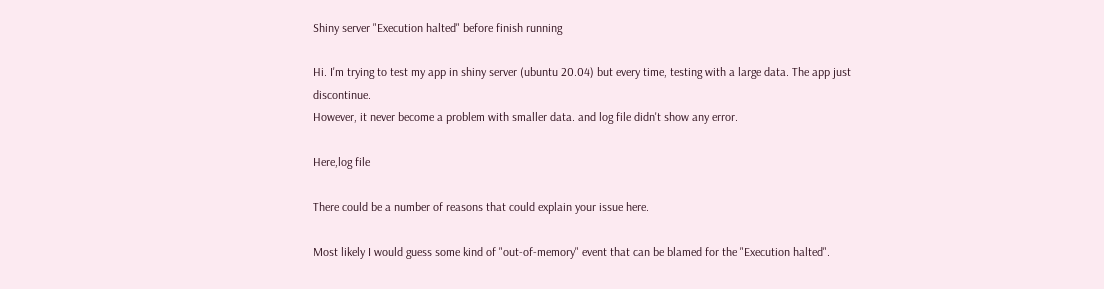Shiny server "Execution halted" before finish running

Hi. I'm trying to test my app in shiny server (ubuntu 20.04) but every time, testing with a large data. The app just discontinue.
However, it never become a problem with smaller data. and log file didn't show any error.

Here,log file

There could be a number of reasons that could explain your issue here.

Most likely I would guess some kind of "out-of-memory" event that can be blamed for the "Execution halted".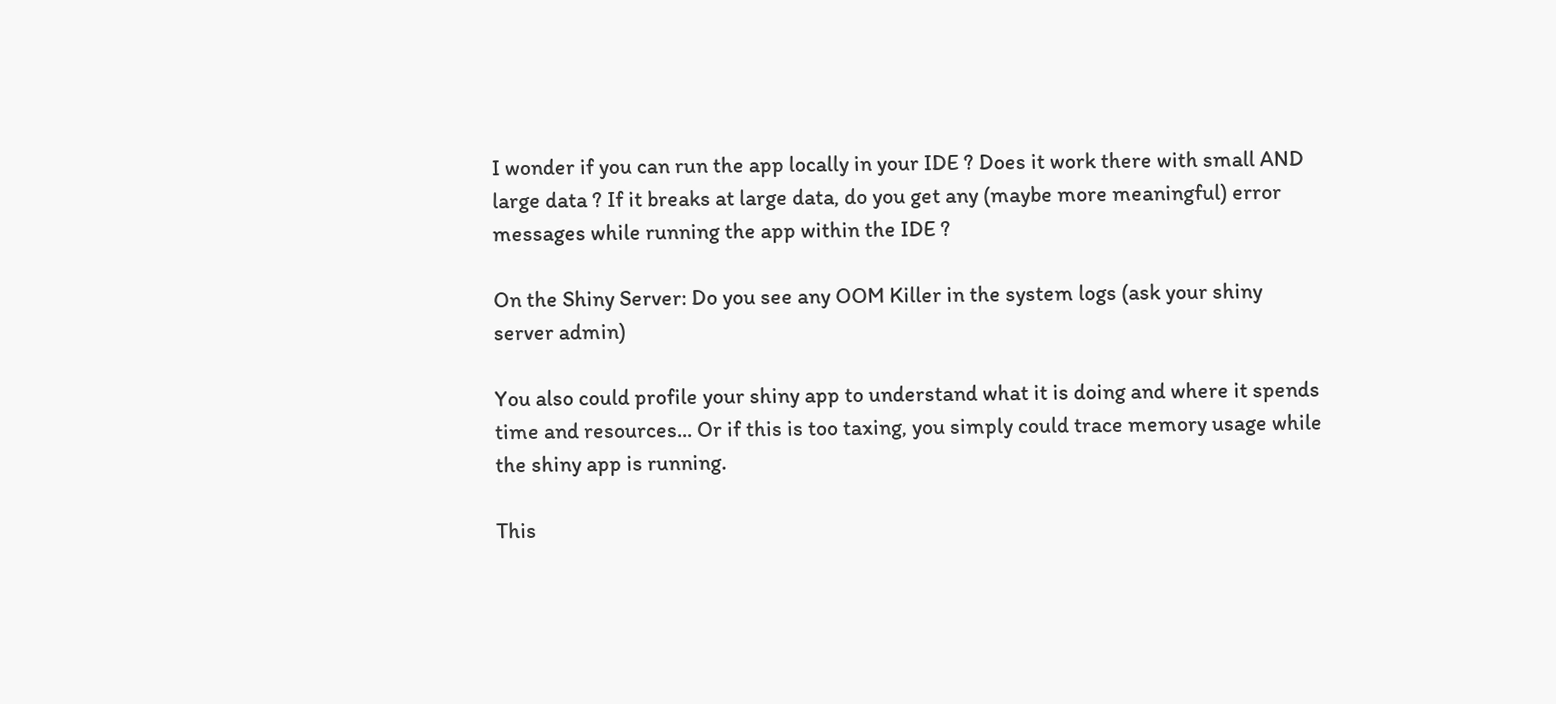I wonder if you can run the app locally in your IDE ? Does it work there with small AND large data ? If it breaks at large data, do you get any (maybe more meaningful) error messages while running the app within the IDE ?

On the Shiny Server: Do you see any OOM Killer in the system logs (ask your shiny server admin)

You also could profile your shiny app to understand what it is doing and where it spends time and resources... Or if this is too taxing, you simply could trace memory usage while the shiny app is running.

This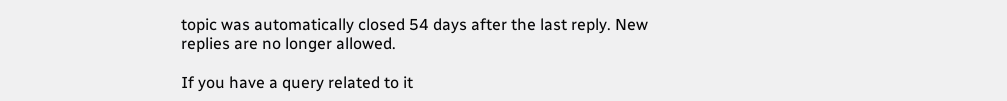topic was automatically closed 54 days after the last reply. New replies are no longer allowed.

If you have a query related to it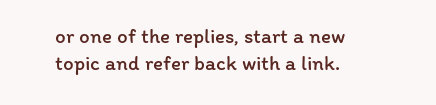or one of the replies, start a new topic and refer back with a link.